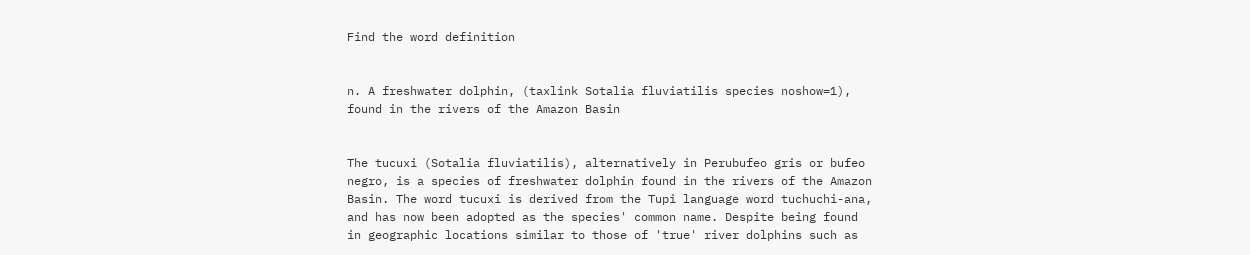Find the word definition


n. A freshwater dolphin, (taxlink Sotalia fluviatilis species noshow=1), found in the rivers of the Amazon Basin


The tucuxi (Sotalia fluviatilis), alternatively in Perubufeo gris or bufeo negro, is a species of freshwater dolphin found in the rivers of the Amazon Basin. The word tucuxi is derived from the Tupi language word tuchuchi-ana, and has now been adopted as the species' common name. Despite being found in geographic locations similar to those of 'true' river dolphins such as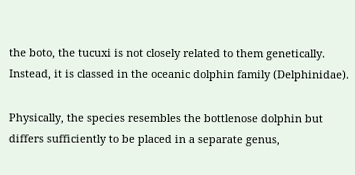the boto, the tucuxi is not closely related to them genetically. Instead, it is classed in the oceanic dolphin family (Delphinidae).

Physically, the species resembles the bottlenose dolphin but differs sufficiently to be placed in a separate genus,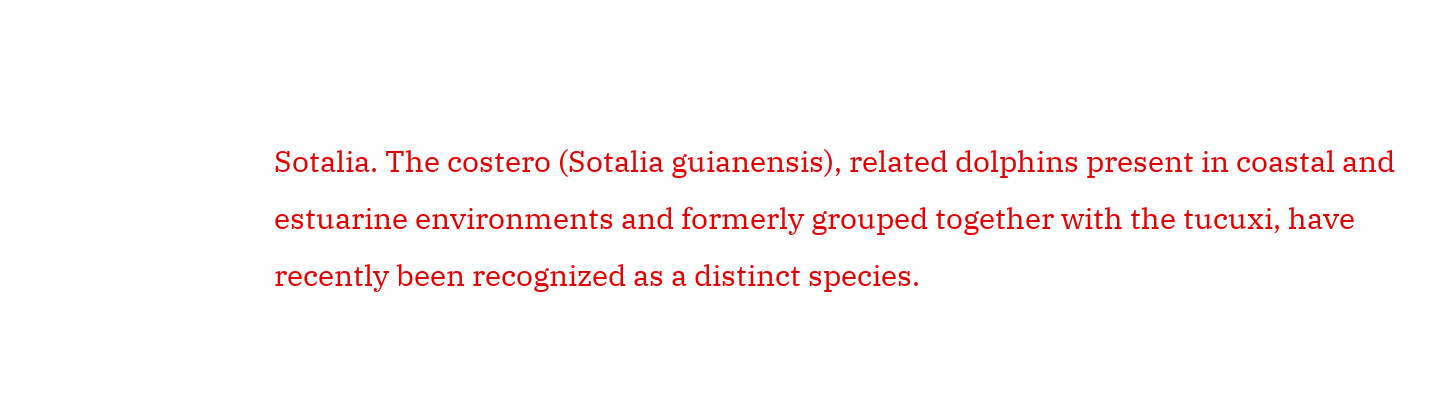Sotalia. The costero (Sotalia guianensis), related dolphins present in coastal and estuarine environments and formerly grouped together with the tucuxi, have recently been recognized as a distinct species.